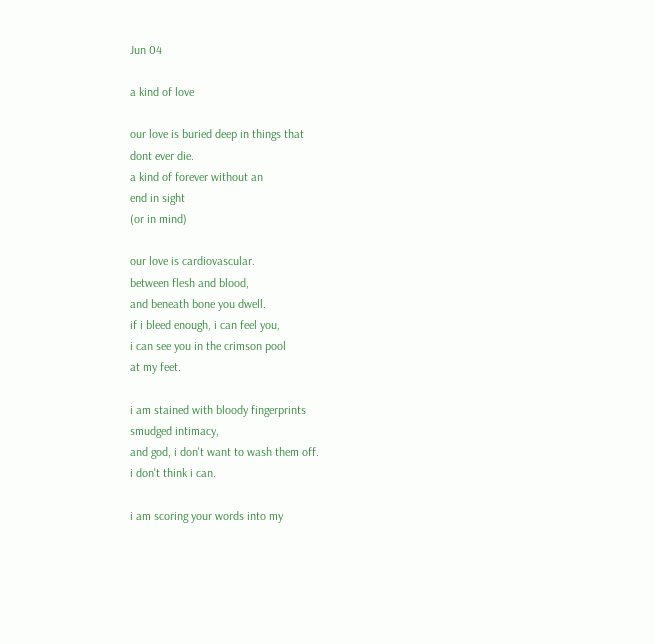Jun 04

a kind of love

our love is buried deep in things that
dont ever die.
a kind of forever without an
end in sight
(or in mind)

our love is cardiovascular.
between flesh and blood,
and beneath bone you dwell.
if i bleed enough, i can feel you,
i can see you in the crimson pool
at my feet.

i am stained with bloody fingerprints
smudged intimacy,
and god, i don't want to wash them off.
i don't think i can.

i am scoring your words into my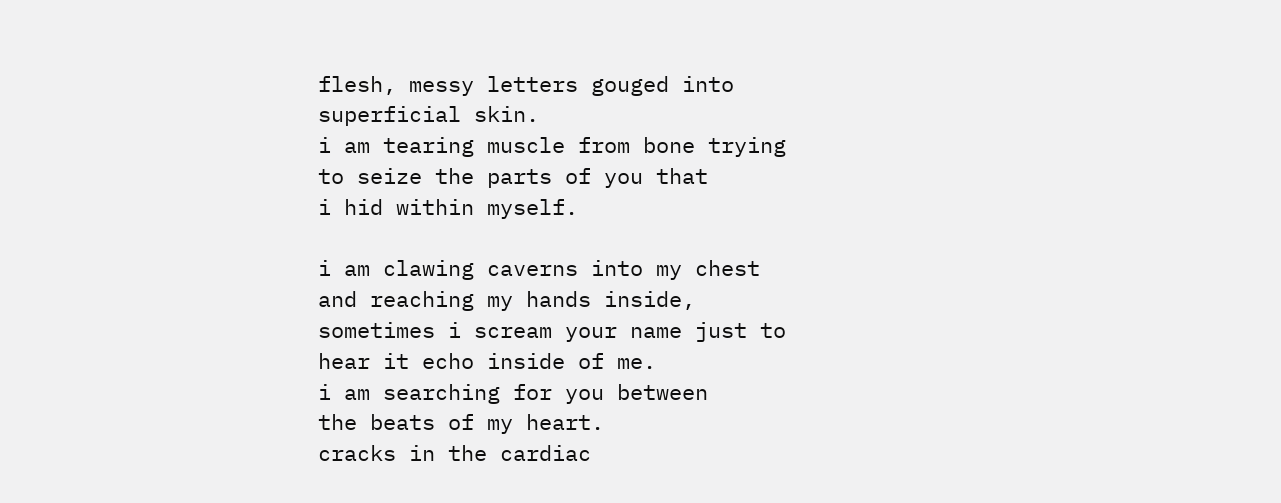flesh, messy letters gouged into
superficial skin.
i am tearing muscle from bone trying
to seize the parts of you that
i hid within myself.

i am clawing caverns into my chest
and reaching my hands inside,
sometimes i scream your name just to
hear it echo inside of me.
i am searching for you between
the beats of my heart.
cracks in the cardiac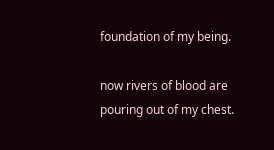foundation of my being.

now rivers of blood are pouring out of my chest.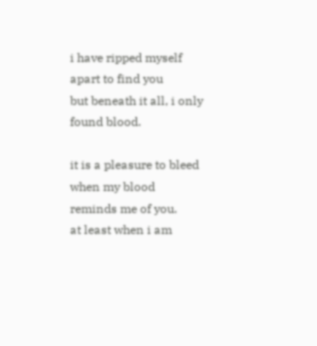i have ripped myself apart to find you
but beneath it all, i only found blood.

it is a pleasure to bleed when my blood
reminds me of you.
at least when i am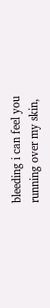bleeding i can feel you
running over my skin,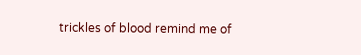trickles of blood remind me of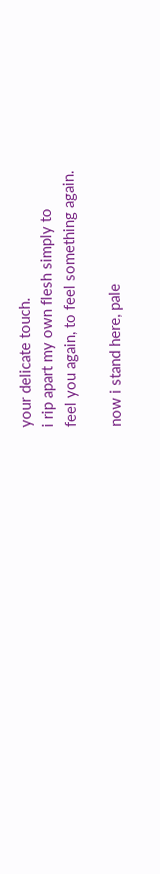your delicate touch.
i rip apart my own flesh simply to
feel you again, to feel something again.

now i stand here, pale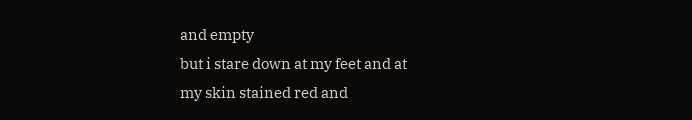and empty
but i stare down at my feet and at
my skin stained red and